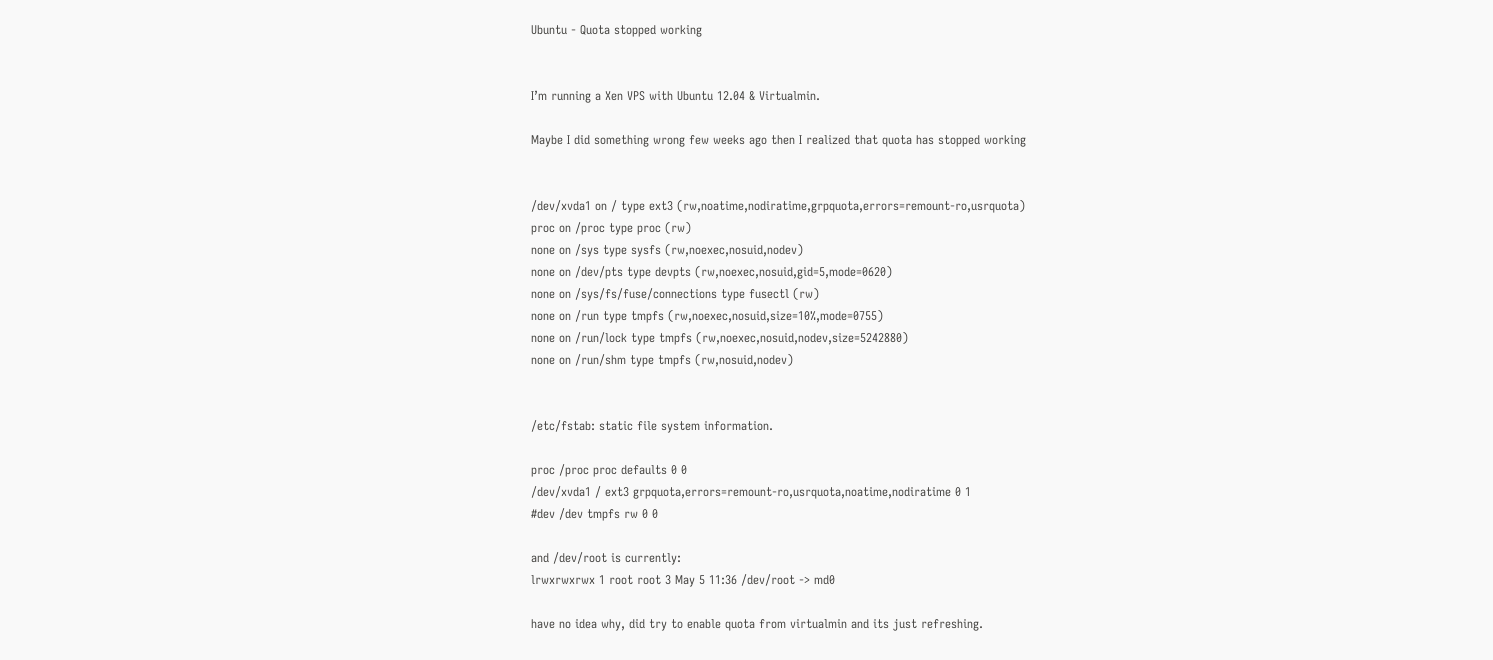Ubuntu - Quota stopped working


I’m running a Xen VPS with Ubuntu 12.04 & Virtualmin.

Maybe I did something wrong few weeks ago then I realized that quota has stopped working


/dev/xvda1 on / type ext3 (rw,noatime,nodiratime,grpquota,errors=remount-ro,usrquota)
proc on /proc type proc (rw)
none on /sys type sysfs (rw,noexec,nosuid,nodev)
none on /dev/pts type devpts (rw,noexec,nosuid,gid=5,mode=0620)
none on /sys/fs/fuse/connections type fusectl (rw)
none on /run type tmpfs (rw,noexec,nosuid,size=10%,mode=0755)
none on /run/lock type tmpfs (rw,noexec,nosuid,nodev,size=5242880)
none on /run/shm type tmpfs (rw,nosuid,nodev)


/etc/fstab: static file system information.

proc /proc proc defaults 0 0
/dev/xvda1 / ext3 grpquota,errors=remount-ro,usrquota,noatime,nodiratime 0 1
#dev /dev tmpfs rw 0 0

and /dev/root is currently:
lrwxrwxrwx 1 root root 3 May 5 11:36 /dev/root -> md0

have no idea why, did try to enable quota from virtualmin and its just refreshing.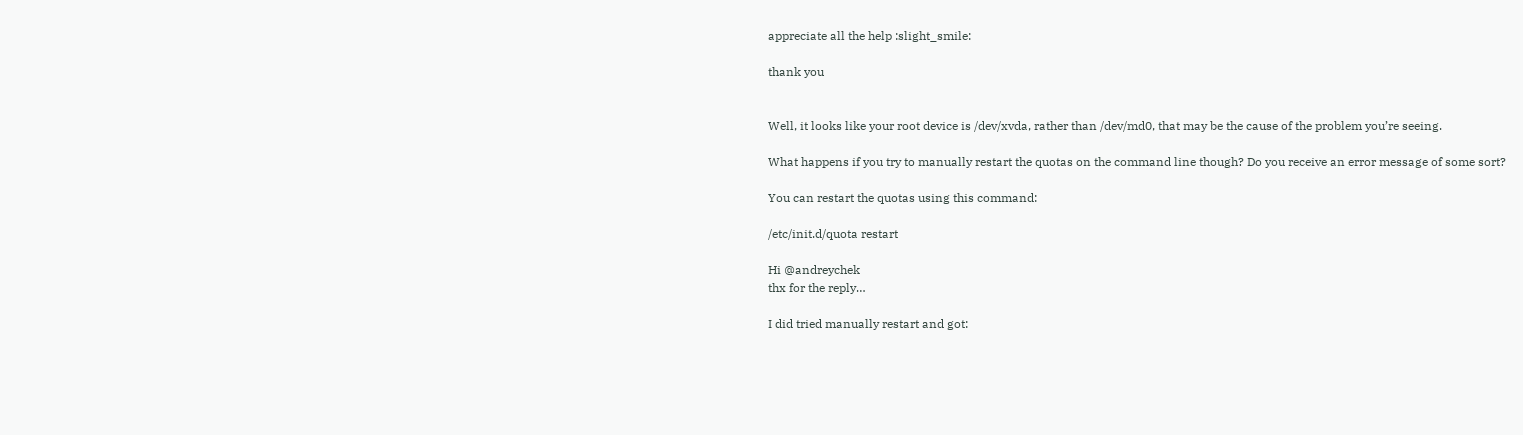appreciate all the help :slight_smile:

thank you


Well, it looks like your root device is /dev/xvda, rather than /dev/md0, that may be the cause of the problem you’re seeing.

What happens if you try to manually restart the quotas on the command line though? Do you receive an error message of some sort?

You can restart the quotas using this command:

/etc/init.d/quota restart

Hi @andreychek
thx for the reply…

I did tried manually restart and got: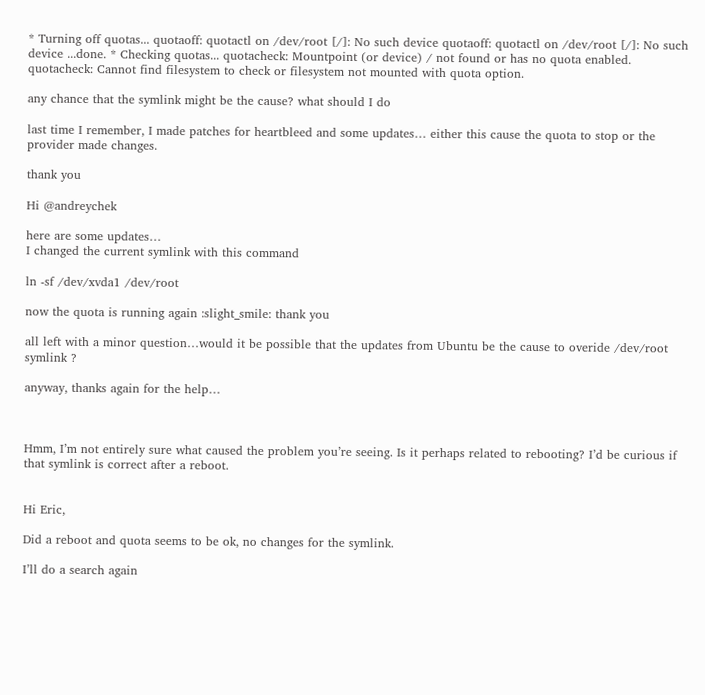* Turning off quotas... quotaoff: quotactl on /dev/root [/]: No such device quotaoff: quotactl on /dev/root [/]: No such device ...done. * Checking quotas... quotacheck: Mountpoint (or device) / not found or has no quota enabled. quotacheck: Cannot find filesystem to check or filesystem not mounted with quota option.

any chance that the symlink might be the cause? what should I do

last time I remember, I made patches for heartbleed and some updates… either this cause the quota to stop or the provider made changes.

thank you

Hi @andreychek

here are some updates…
I changed the current symlink with this command

ln -sf /dev/xvda1 /dev/root

now the quota is running again :slight_smile: thank you

all left with a minor question…would it be possible that the updates from Ubuntu be the cause to overide /dev/root symlink ?

anyway, thanks again for the help…



Hmm, I’m not entirely sure what caused the problem you’re seeing. Is it perhaps related to rebooting? I’d be curious if that symlink is correct after a reboot.


Hi Eric,

Did a reboot and quota seems to be ok, no changes for the symlink.

I’ll do a search again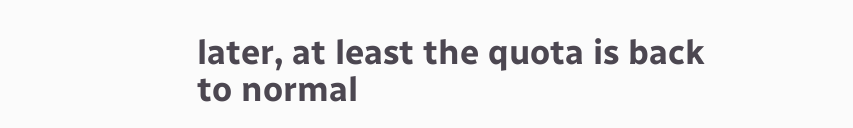later, at least the quota is back to normal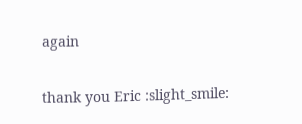again

thank you Eric :slight_smile: